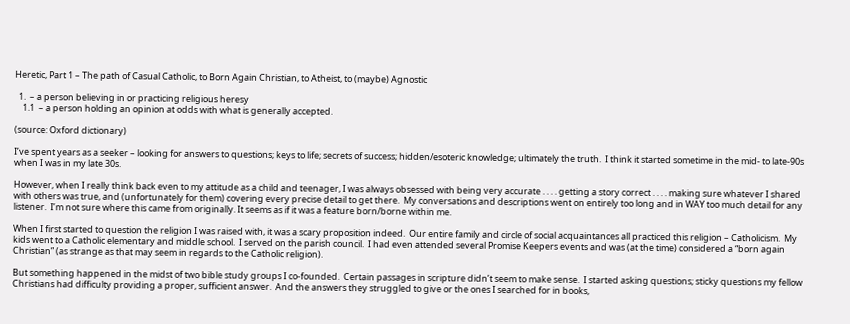Heretic, Part 1 – The path of Casual Catholic, to Born Again Christian, to Atheist, to (maybe) Agnostic

  1.  – a person believing in or practicing religious heresy
    1.1  – a person holding an opinion at odds with what is generally accepted.

(source: Oxford dictionary)

I’ve spent years as a seeker – looking for answers to questions; keys to life; secrets of success; hidden/esoteric knowledge; ultimately the truth.  I think it started sometime in the mid- to late-90s when I was in my late 30s.

However, when I really think back even to my attitude as a child and teenager, I was always obsessed with being very accurate . . . . getting a story correct . . . . making sure whatever I shared with others was true, and (unfortunately for them) covering every precise detail to get there.  My conversations and descriptions went on entirely too long and in WAY too much detail for any listener.  I’m not sure where this came from originally. It seems as if it was a feature born/borne within me.

When I first started to question the religion I was raised with, it was a scary proposition indeed.  Our entire family and circle of social acquaintances all practiced this religion – Catholicism.  My kids went to a Catholic elementary and middle school.  I served on the parish council.  I had even attended several Promise Keepers events and was (at the time) considered a “born again Christian” (as strange as that may seem in regards to the Catholic religion).

But something happened in the midst of two bible study groups I co-founded.  Certain passages in scripture didn’t seem to make sense.  I started asking questions; sticky questions my fellow Christians had difficulty providing a proper, sufficient answer.  And the answers they struggled to give or the ones I searched for in books,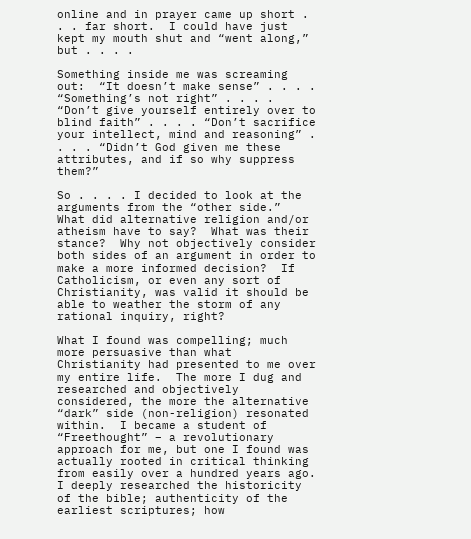online and in prayer came up short . . . far short.  I could have just kept my mouth shut and “went along,” but . . . .

Something inside me was screaming out:  “It doesn’t make sense” . . . . “Something’s not right” . . . . “Don’t give yourself entirely over to blind faith” . . . . “Don’t sacrifice your intellect, mind and reasoning” . . . . “Didn’t God given me these attributes, and if so why suppress them?”

So . . . . I decided to look at the arguments from the “other side.”  What did alternative religion and/or atheism have to say?  What was their stance?  Why not objectively consider both sides of an argument in order to make a more informed decision?  If Catholicism, or even any sort of Christianity, was valid it should be able to weather the storm of any rational inquiry, right?

What I found was compelling; much more persuasive than what Christianity had presented to me over my entire life.  The more I dug and researched and objectively considered, the more the alternative “dark” side (non-religion) resonated within.  I became a student of “Freethought” – a revolutionary approach for me, but one I found was actually rooted in critical thinking from easily over a hundred years ago.  I deeply researched the historicity of the bible; authenticity of the earliest scriptures; how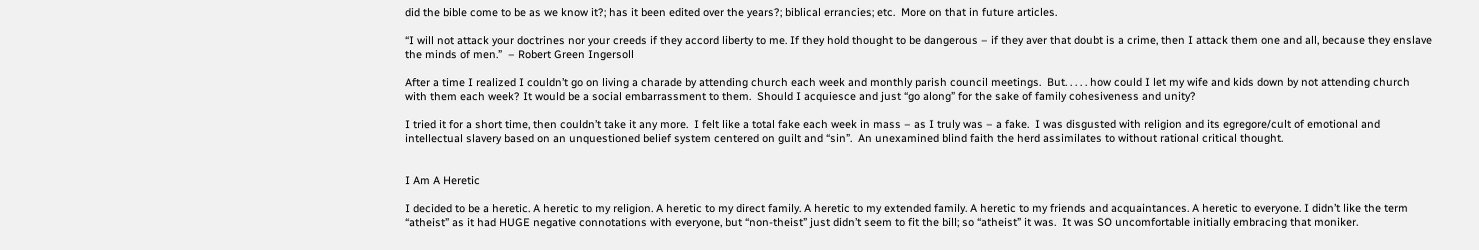did the bible come to be as we know it?; has it been edited over the years?; biblical errancies; etc.  More on that in future articles.

“I will not attack your doctrines nor your creeds if they accord liberty to me. If they hold thought to be dangerous – if they aver that doubt is a crime, then I attack them one and all, because they enslave the minds of men.”  – Robert Green Ingersoll

After a time I realized I couldn’t go on living a charade by attending church each week and monthly parish council meetings.  But. . . . . how could I let my wife and kids down by not attending church with them each week? It would be a social embarrassment to them.  Should I acquiesce and just “go along” for the sake of family cohesiveness and unity?

I tried it for a short time, then couldn’t take it any more.  I felt like a total fake each week in mass – as I truly was – a fake.  I was disgusted with religion and its egregore/cult of emotional and intellectual slavery based on an unquestioned belief system centered on guilt and “sin”.  An unexamined blind faith the herd assimilates to without rational critical thought.


I Am A Heretic

I decided to be a heretic. A heretic to my religion. A heretic to my direct family. A heretic to my extended family. A heretic to my friends and acquaintances. A heretic to everyone. I didn’t like the term “atheist” as it had HUGE negative connotations with everyone, but “non-theist” just didn’t seem to fit the bill; so “atheist” it was.  It was SO uncomfortable initially embracing that moniker.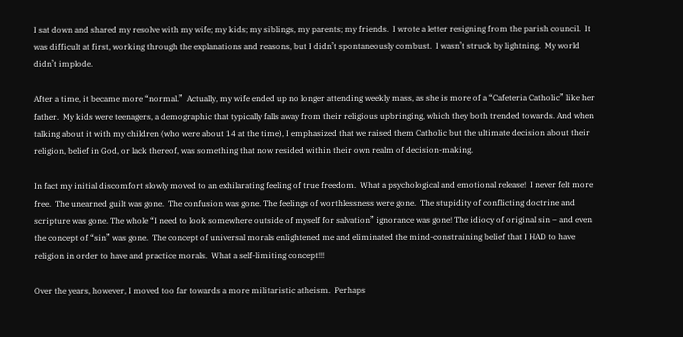I sat down and shared my resolve with my wife; my kids; my siblings, my parents; my friends.  I wrote a letter resigning from the parish council.  It was difficult at first, working through the explanations and reasons, but I didn’t spontaneously combust.  I wasn’t struck by lightning.  My world didn’t implode.

After a time, it became more “normal.”  Actually, my wife ended up no longer attending weekly mass, as she is more of a “Cafeteria Catholic” like her father.  My kids were teenagers, a demographic that typically falls away from their religious upbringing, which they both trended towards. And when talking about it with my children (who were about 14 at the time), I emphasized that we raised them Catholic but the ultimate decision about their religion, belief in God, or lack thereof, was something that now resided within their own realm of decision-making.

In fact my initial discomfort slowly moved to an exhilarating feeling of true freedom.  What a psychological and emotional release!  I never felt more free.  The unearned guilt was gone.  The confusion was gone. The feelings of worthlessness were gone.  The stupidity of conflicting doctrine and scripture was gone. The whole “I need to look somewhere outside of myself for salvation” ignorance was gone! The idiocy of original sin – and even the concept of “sin” was gone.  The concept of universal morals enlightened me and eliminated the mind-constraining belief that I HAD to have religion in order to have and practice morals.  What a self-limiting concept!!!

Over the years, however, I moved too far towards a more militaristic atheism.  Perhaps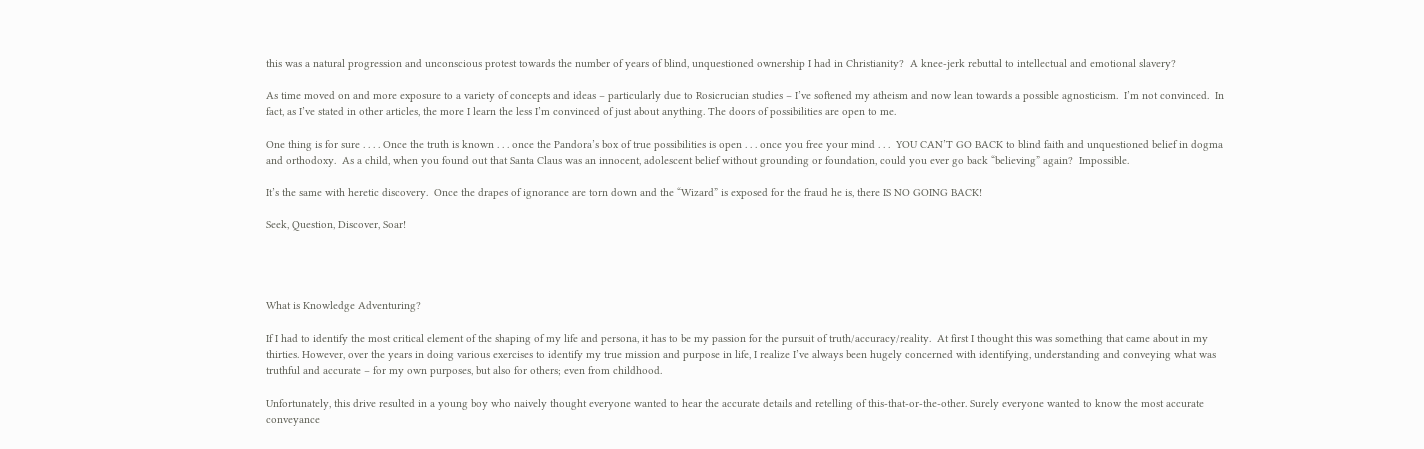this was a natural progression and unconscious protest towards the number of years of blind, unquestioned ownership I had in Christianity?  A knee-jerk rebuttal to intellectual and emotional slavery?

As time moved on and more exposure to a variety of concepts and ideas – particularly due to Rosicrucian studies – I’ve softened my atheism and now lean towards a possible agnosticism.  I’m not convinced.  In fact, as I’ve stated in other articles, the more I learn the less I’m convinced of just about anything. The doors of possibilities are open to me.

One thing is for sure . . . . Once the truth is known . . . once the Pandora’s box of true possibilities is open . . . once you free your mind . . .  YOU CAN’T GO BACK to blind faith and unquestioned belief in dogma and orthodoxy.  As a child, when you found out that Santa Claus was an innocent, adolescent belief without grounding or foundation, could you ever go back “believing” again?  Impossible.

It’s the same with heretic discovery.  Once the drapes of ignorance are torn down and the “Wizard” is exposed for the fraud he is, there IS NO GOING BACK!

Seek, Question, Discover, Soar!




What is Knowledge Adventuring?

If I had to identify the most critical element of the shaping of my life and persona, it has to be my passion for the pursuit of truth/accuracy/reality.  At first I thought this was something that came about in my thirties. However, over the years in doing various exercises to identify my true mission and purpose in life, I realize I’ve always been hugely concerned with identifying, understanding and conveying what was truthful and accurate – for my own purposes, but also for others; even from childhood.

Unfortunately, this drive resulted in a young boy who naively thought everyone wanted to hear the accurate details and retelling of this-that-or-the-other. Surely everyone wanted to know the most accurate conveyance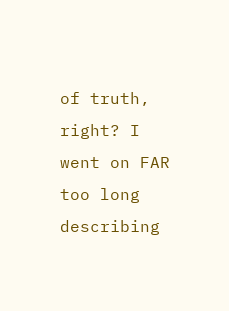of truth, right? I went on FAR too long describing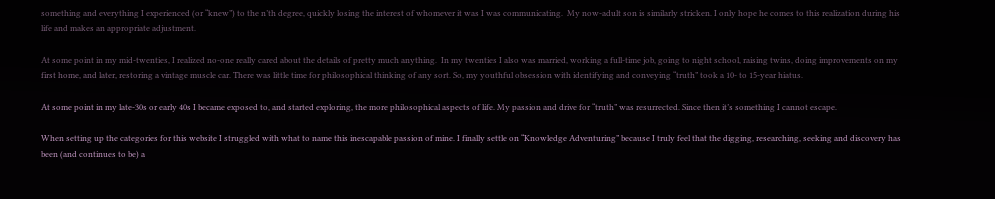something and everything I experienced (or “knew”) to the n’th degree, quickly losing the interest of whomever it was I was communicating.  My now-adult son is similarly stricken. I only hope he comes to this realization during his life and makes an appropriate adjustment.

At some point in my mid-twenties, I realized no-one really cared about the details of pretty much anything.  In my twenties I also was married, working a full-time job, going to night school, raising twins, doing improvements on my first home, and later, restoring a vintage muscle car. There was little time for philosophical thinking of any sort. So, my youthful obsession with identifying and conveying “truth” took a 10- to 15-year hiatus.

At some point in my late-30s or early 40s I became exposed to, and started exploring, the more philosophical aspects of life. My passion and drive for “truth” was resurrected. Since then it’s something I cannot escape.

When setting up the categories for this website I struggled with what to name this inescapable passion of mine. I finally settle on “Knowledge Adventuring” because I truly feel that the digging, researching, seeking and discovery has been (and continues to be) a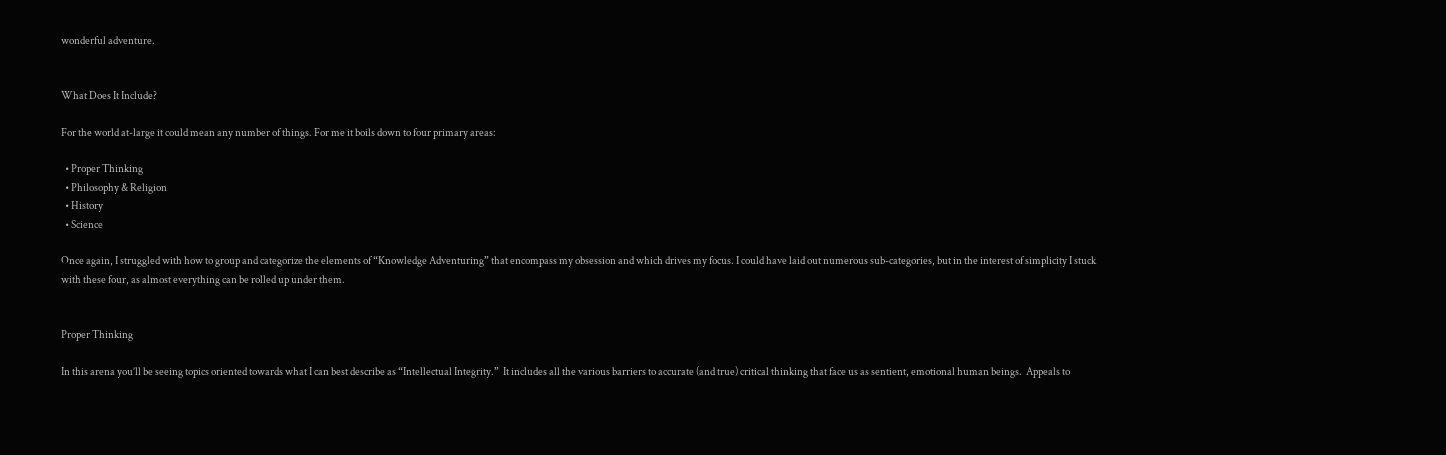wonderful adventure.


What Does It Include?

For the world at-large it could mean any number of things. For me it boils down to four primary areas:

  • Proper Thinking
  • Philosophy & Religion
  • History
  • Science

Once again, I struggled with how to group and categorize the elements of “Knowledge Adventuring” that encompass my obsession and which drives my focus. I could have laid out numerous sub-categories, but in the interest of simplicity I stuck with these four, as almost everything can be rolled up under them.


Proper Thinking

In this arena you’ll be seeing topics oriented towards what I can best describe as “Intellectual Integrity.”  It includes all the various barriers to accurate (and true) critical thinking that face us as sentient, emotional human beings.  Appeals to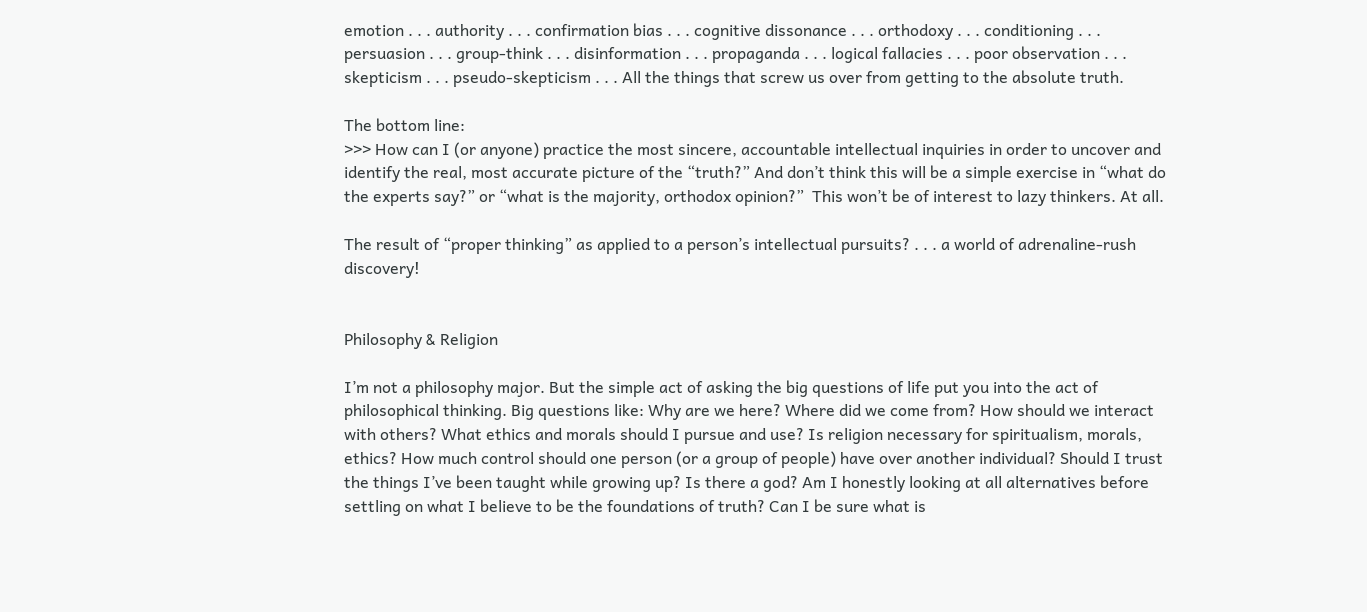emotion . . . authority . . . confirmation bias . . . cognitive dissonance . . . orthodoxy . . . conditioning . . . persuasion . . . group-think . . . disinformation . . . propaganda . . . logical fallacies . . . poor observation . . . skepticism . . . pseudo-skepticism . . . All the things that screw us over from getting to the absolute truth.

The bottom line:
>>> How can I (or anyone) practice the most sincere, accountable intellectual inquiries in order to uncover and identify the real, most accurate picture of the “truth?” And don’t think this will be a simple exercise in “what do the experts say?” or “what is the majority, orthodox opinion?”  This won’t be of interest to lazy thinkers. At all.

The result of “proper thinking” as applied to a person’s intellectual pursuits? . . . a world of adrenaline-rush discovery!


Philosophy & Religion

I’m not a philosophy major. But the simple act of asking the big questions of life put you into the act of philosophical thinking. Big questions like: Why are we here? Where did we come from? How should we interact with others? What ethics and morals should I pursue and use? Is religion necessary for spiritualism, morals, ethics? How much control should one person (or a group of people) have over another individual? Should I trust the things I’ve been taught while growing up? Is there a god? Am I honestly looking at all alternatives before settling on what I believe to be the foundations of truth? Can I be sure what is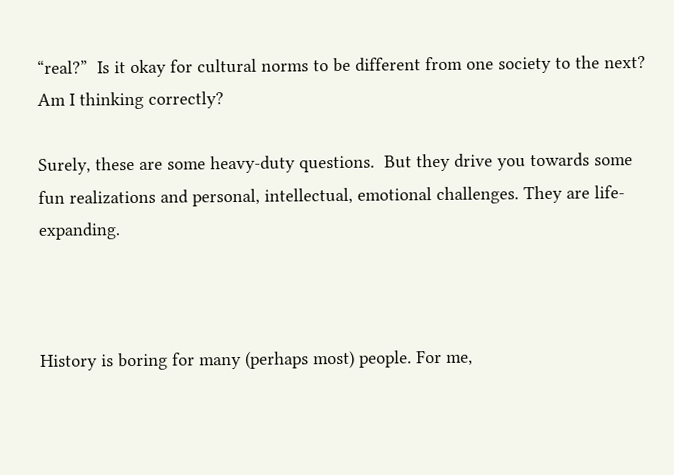“real?”  Is it okay for cultural norms to be different from one society to the next? Am I thinking correctly?

Surely, these are some heavy-duty questions.  But they drive you towards some fun realizations and personal, intellectual, emotional challenges. They are life-expanding.



History is boring for many (perhaps most) people. For me,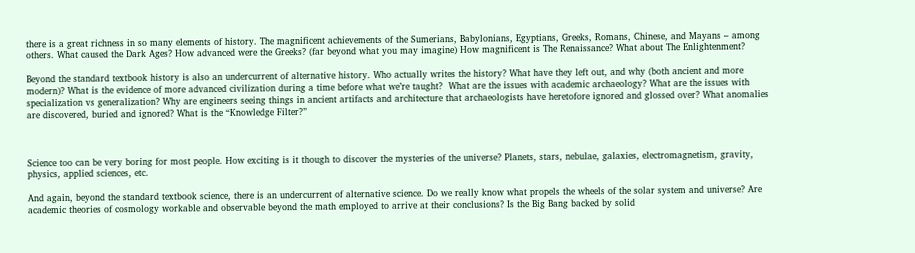there is a great richness in so many elements of history. The magnificent achievements of the Sumerians, Babylonians, Egyptians, Greeks, Romans, Chinese, and Mayans – among others. What caused the Dark Ages? How advanced were the Greeks? (far beyond what you may imagine) How magnificent is The Renaissance? What about The Enlightenment?

Beyond the standard textbook history is also an undercurrent of alternative history. Who actually writes the history? What have they left out, and why (both ancient and more modern)? What is the evidence of more advanced civilization during a time before what we’re taught?  What are the issues with academic archaeology? What are the issues with specialization vs generalization? Why are engineers seeing things in ancient artifacts and architecture that archaeologists have heretofore ignored and glossed over? What anomalies are discovered, buried and ignored? What is the “Knowledge Filter?”



Science too can be very boring for most people. How exciting is it though to discover the mysteries of the universe? Planets, stars, nebulae, galaxies, electromagnetism, gravity, physics, applied sciences, etc.

And again, beyond the standard textbook science, there is an undercurrent of alternative science. Do we really know what propels the wheels of the solar system and universe? Are academic theories of cosmology workable and observable beyond the math employed to arrive at their conclusions? Is the Big Bang backed by solid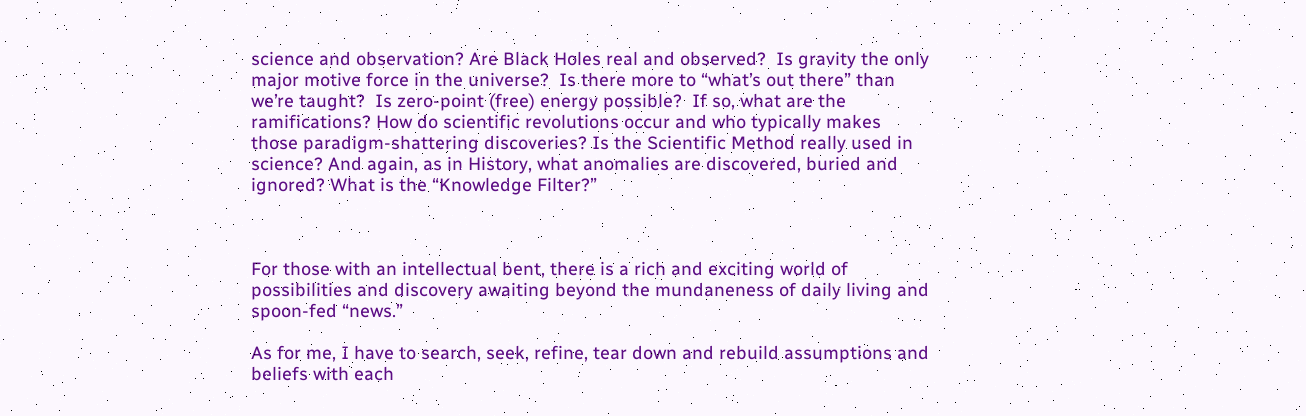science and observation? Are Black Holes real and observed?  Is gravity the only major motive force in the universe?  Is there more to “what’s out there” than we’re taught?  Is zero-point (free) energy possible?  If so, what are the ramifications? How do scientific revolutions occur and who typically makes those paradigm-shattering discoveries? Is the Scientific Method really used in science? And again, as in History, what anomalies are discovered, buried and ignored? What is the “Knowledge Filter?”



For those with an intellectual bent, there is a rich and exciting world of possibilities and discovery awaiting beyond the mundaneness of daily living and spoon-fed “news.”

As for me, I have to search, seek, refine, tear down and rebuild assumptions and beliefs with each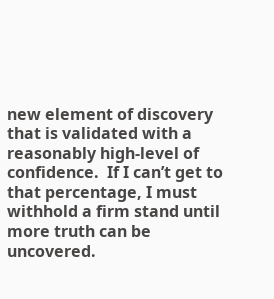new element of discovery that is validated with a reasonably high-level of confidence.  If I can’t get to that percentage, I must withhold a firm stand until more truth can be uncovered.